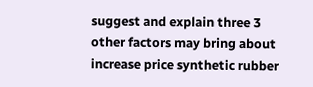suggest and explain three 3 other factors may bring about increase price synthetic rubber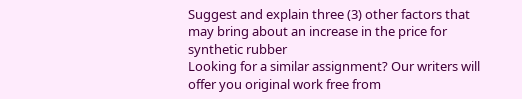Suggest and explain three (3) other factors that may bring about an increase in the price for synthetic rubber
Looking for a similar assignment? Our writers will offer you original work free from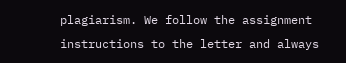plagiarism. We follow the assignment instructions to the letter and always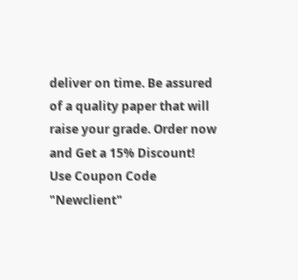deliver on time. Be assured of a quality paper that will raise your grade. Order now and Get a 15% Discount! Use Coupon Code "Newclient"